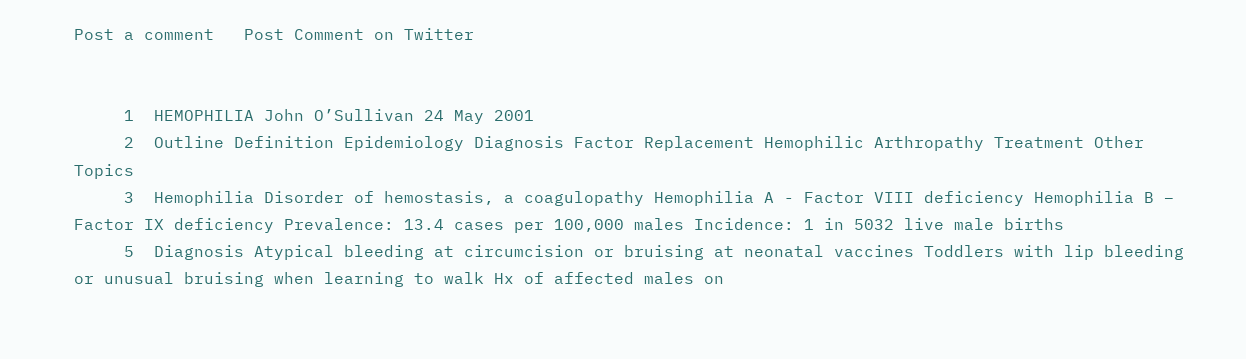Post a comment   Post Comment on Twitter


     1  HEMOPHILIA John O’Sullivan 24 May 2001
     2  Outline Definition Epidemiology Diagnosis Factor Replacement Hemophilic Arthropathy Treatment Other Topics
     3  Hemophilia Disorder of hemostasis, a coagulopathy Hemophilia A - Factor VIII deficiency Hemophilia B – Factor IX deficiency Prevalence: 13.4 cases per 100,000 males Incidence: 1 in 5032 live male births
     5  Diagnosis Atypical bleeding at circumcision or bruising at neonatal vaccines Toddlers with lip bleeding or unusual bruising when learning to walk Hx of affected males on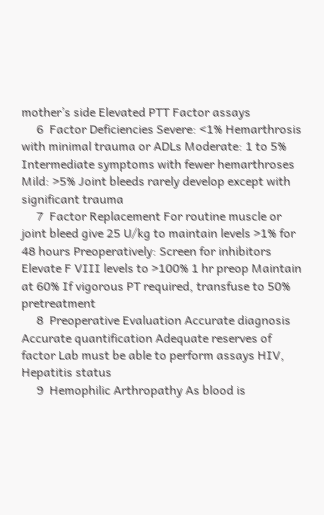mother’s side Elevated PTT Factor assays
     6  Factor Deficiencies Severe: <1% Hemarthrosis with minimal trauma or ADLs Moderate: 1 to 5% Intermediate symptoms with fewer hemarthroses Mild: >5% Joint bleeds rarely develop except with significant trauma
     7  Factor Replacement For routine muscle or joint bleed give 25 U/kg to maintain levels >1% for 48 hours Preoperatively: Screen for inhibitors Elevate F VIII levels to >100% 1 hr preop Maintain at 60% If vigorous PT required, transfuse to 50% pretreatment
     8  Preoperative Evaluation Accurate diagnosis Accurate quantification Adequate reserves of factor Lab must be able to perform assays HIV, Hepatitis status
     9  Hemophilic Arthropathy As blood is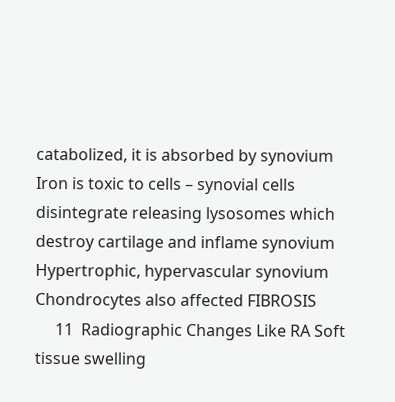catabolized, it is absorbed by synovium Iron is toxic to cells – synovial cells disintegrate releasing lysosomes which destroy cartilage and inflame synovium Hypertrophic, hypervascular synovium Chondrocytes also affected FIBROSIS
     11  Radiographic Changes Like RA Soft tissue swelling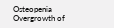Osteopenia Overgrowth of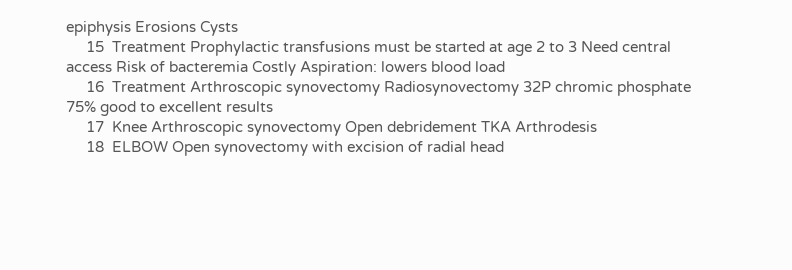epiphysis Erosions Cysts
     15  Treatment Prophylactic transfusions must be started at age 2 to 3 Need central access Risk of bacteremia Costly Aspiration: lowers blood load
     16  Treatment Arthroscopic synovectomy Radiosynovectomy 32P chromic phosphate 75% good to excellent results
     17  Knee Arthroscopic synovectomy Open debridement TKA Arthrodesis
     18  ELBOW Open synovectomy with excision of radial head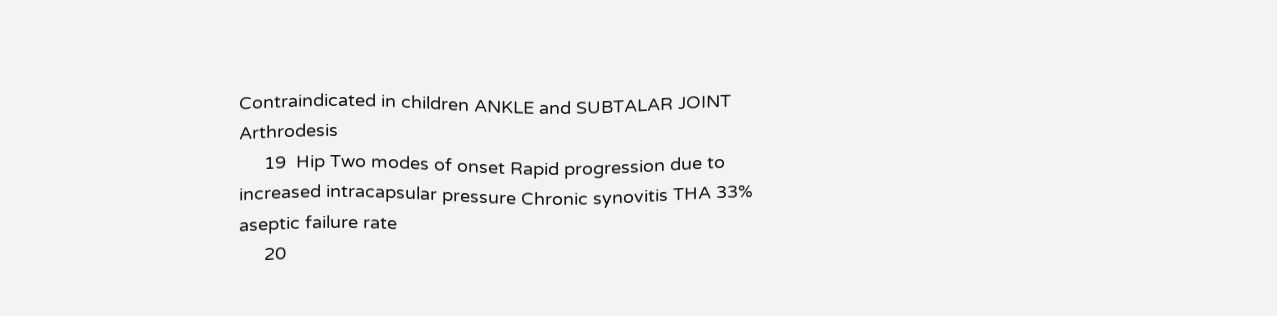Contraindicated in children ANKLE and SUBTALAR JOINT Arthrodesis
     19  Hip Two modes of onset Rapid progression due to increased intracapsular pressure Chronic synovitis THA 33% aseptic failure rate
     20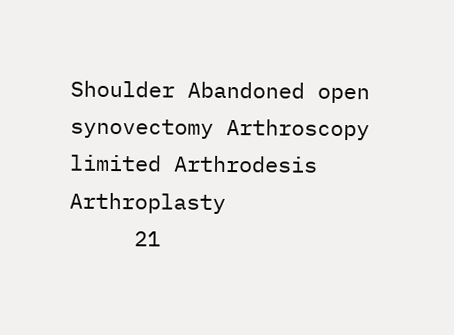Shoulder Abandoned open synovectomy Arthroscopy limited Arthrodesis Arthroplasty
     21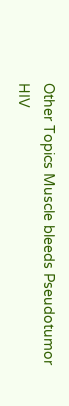Other Topics Muscle bleeds Pseudotumor HIV